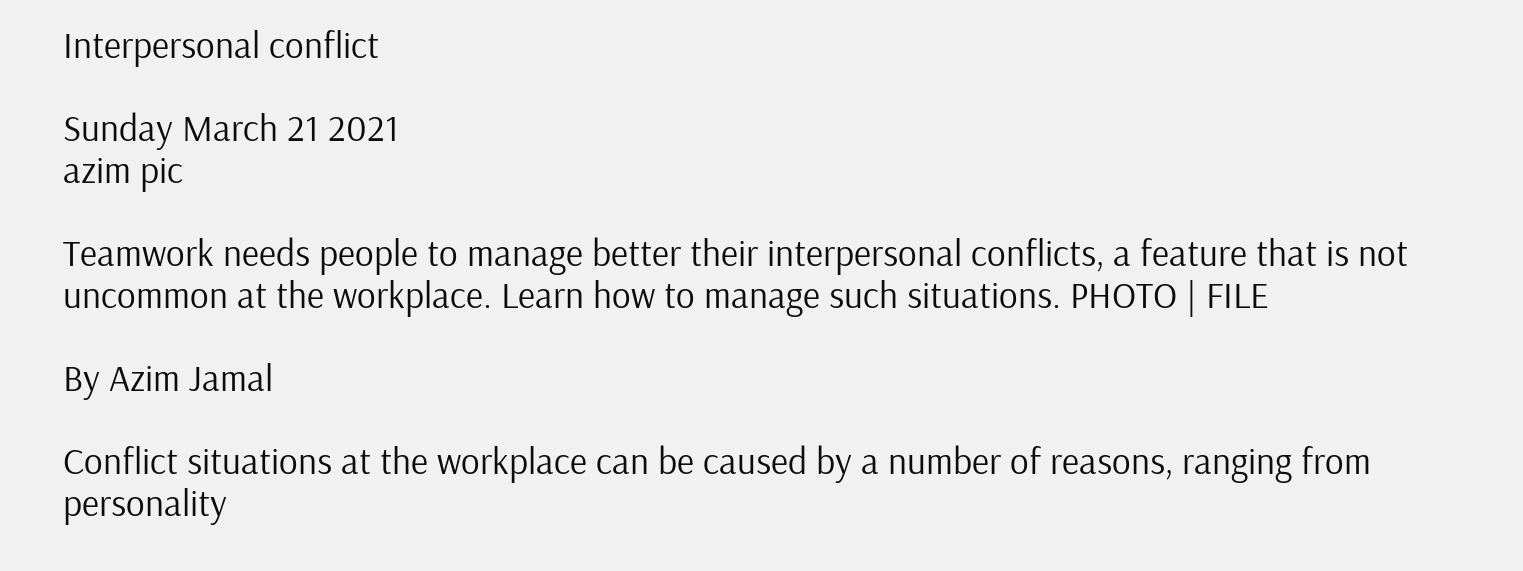Interpersonal conflict

Sunday March 21 2021
azim pic

Teamwork needs people to manage better their interpersonal conflicts, a feature that is not uncommon at the workplace. Learn how to manage such situations. PHOTO | FILE

By Azim Jamal

Conflict situations at the workplace can be caused by a number of reasons, ranging from personality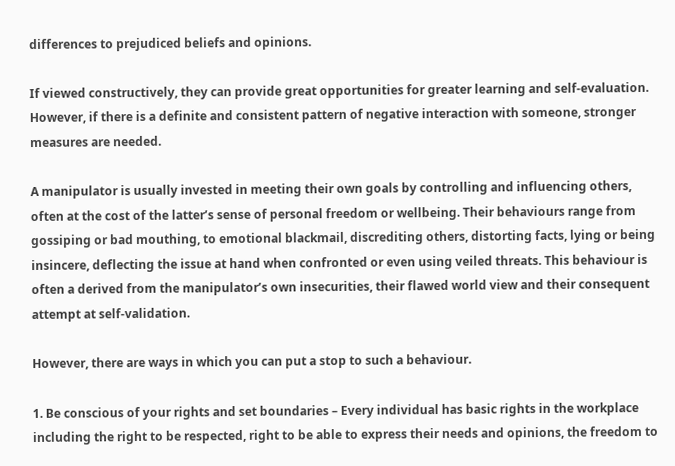differences to prejudiced beliefs and opinions.

If viewed constructively, they can provide great opportunities for greater learning and self-evaluation. However, if there is a definite and consistent pattern of negative interaction with someone, stronger measures are needed.

A manipulator is usually invested in meeting their own goals by controlling and influencing others, often at the cost of the latter’s sense of personal freedom or wellbeing. Their behaviours range from gossiping or bad mouthing, to emotional blackmail, discrediting others, distorting facts, lying or being insincere, deflecting the issue at hand when confronted or even using veiled threats. This behaviour is often a derived from the manipulator’s own insecurities, their flawed world view and their consequent attempt at self-validation.

However, there are ways in which you can put a stop to such a behaviour.

1. Be conscious of your rights and set boundaries – Every individual has basic rights in the workplace including the right to be respected, right to be able to express their needs and opinions, the freedom to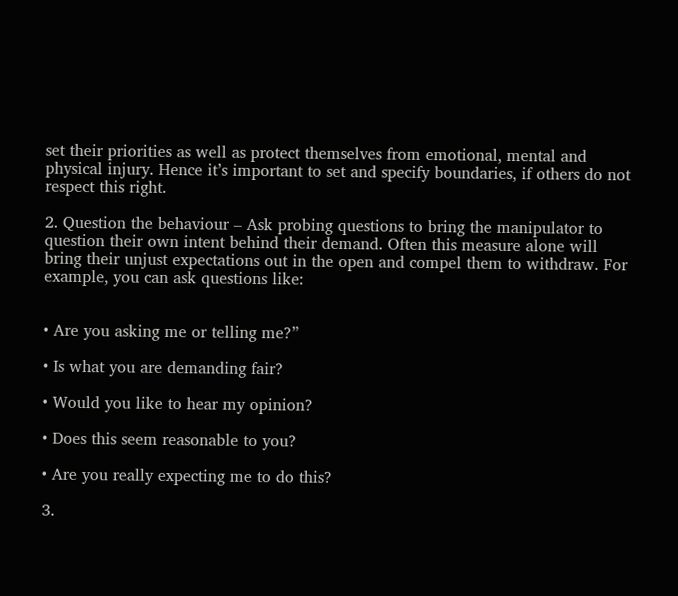set their priorities as well as protect themselves from emotional, mental and physical injury. Hence it’s important to set and specify boundaries, if others do not respect this right.

2. Question the behaviour – Ask probing questions to bring the manipulator to question their own intent behind their demand. Often this measure alone will bring their unjust expectations out in the open and compel them to withdraw. For example, you can ask questions like:


• Are you asking me or telling me?”

• Is what you are demanding fair?

• Would you like to hear my opinion?

• Does this seem reasonable to you?

• Are you really expecting me to do this?

3.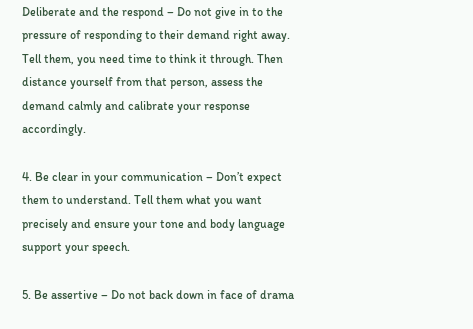Deliberate and the respond – Do not give in to the pressure of responding to their demand right away. Tell them, you need time to think it through. Then distance yourself from that person, assess the demand calmly and calibrate your response accordingly.

4. Be clear in your communication – Don’t expect them to understand. Tell them what you want precisely and ensure your tone and body language support your speech.

5. Be assertive – Do not back down in face of drama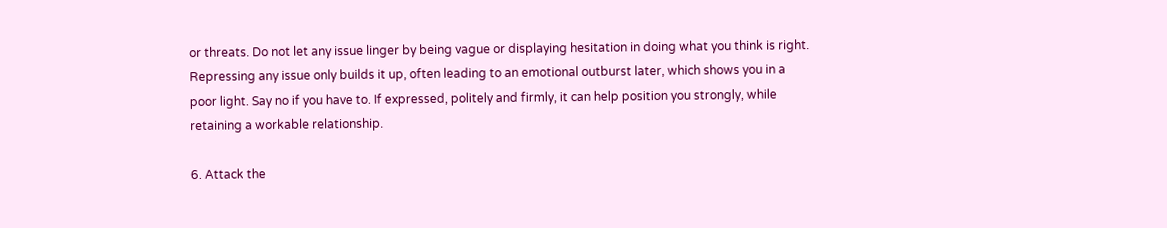or threats. Do not let any issue linger by being vague or displaying hesitation in doing what you think is right. Repressing any issue only builds it up, often leading to an emotional outburst later, which shows you in a poor light. Say no if you have to. If expressed, politely and firmly, it can help position you strongly, while retaining a workable relationship.

6. Attack the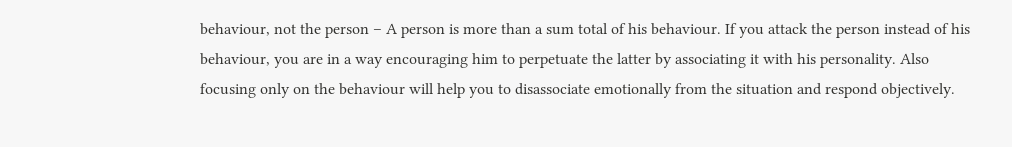behaviour, not the person – A person is more than a sum total of his behaviour. If you attack the person instead of his behaviour, you are in a way encouraging him to perpetuate the latter by associating it with his personality. Also focusing only on the behaviour will help you to disassociate emotionally from the situation and respond objectively.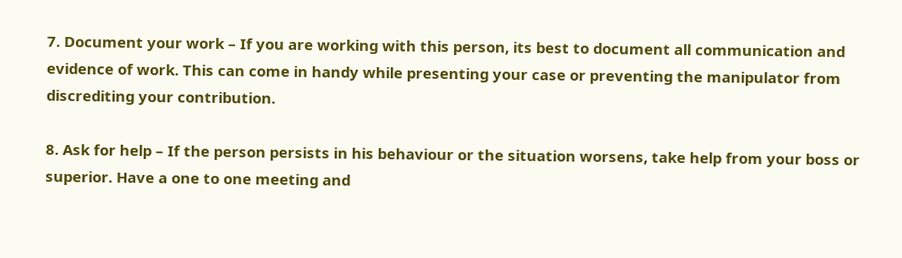7. Document your work – If you are working with this person, its best to document all communication and evidence of work. This can come in handy while presenting your case or preventing the manipulator from discrediting your contribution.

8. Ask for help – If the person persists in his behaviour or the situation worsens, take help from your boss or superior. Have a one to one meeting and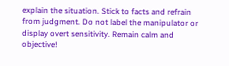explain the situation. Stick to facts and refrain from judgment. Do not label the manipulator or display overt sensitivity. Remain calm and objective!